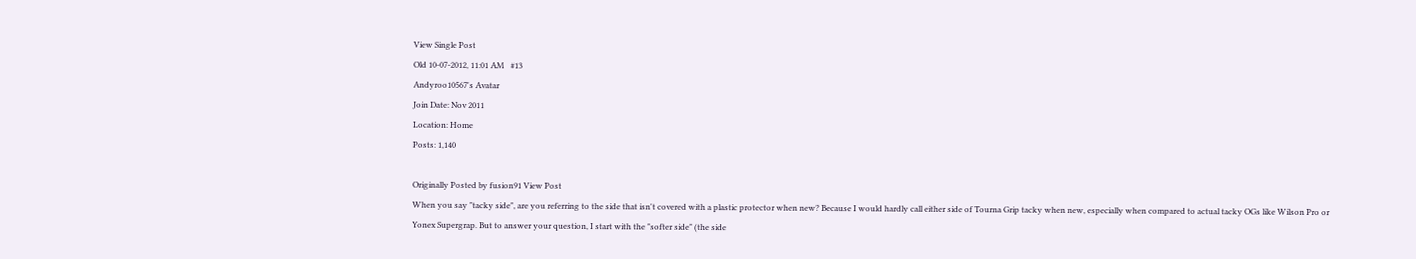View Single Post
Old 10-07-2012, 11:01 AM   #13
Andyroo10567's Avatar
Join Date: Nov 2011
Location: Home
Posts: 1,140

Originally Posted by fusion91 View Post
When you say "tacky side", are you referring to the side that isn't covered with a plastic protector when new? Because I would hardly call either side of Tourna Grip tacky when new, especially when compared to actual tacky OGs like Wilson Pro or Yonex Supergrap. But to answer your question, I start with the "softer side" (the side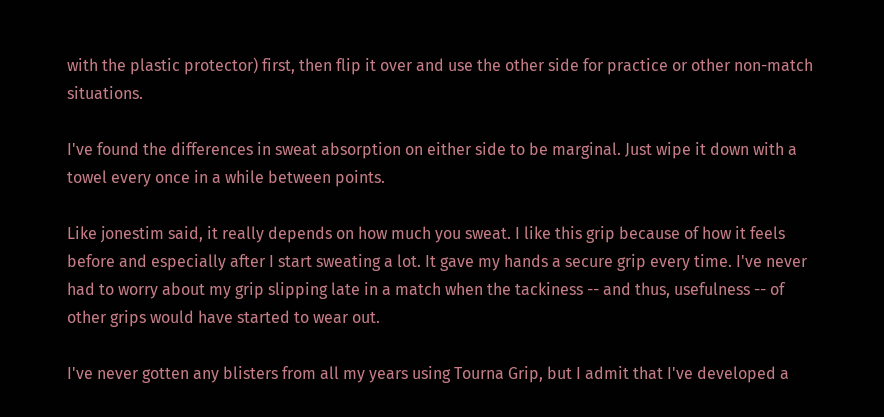with the plastic protector) first, then flip it over and use the other side for practice or other non-match situations.

I've found the differences in sweat absorption on either side to be marginal. Just wipe it down with a towel every once in a while between points.

Like jonestim said, it really depends on how much you sweat. I like this grip because of how it feels before and especially after I start sweating a lot. It gave my hands a secure grip every time. I've never had to worry about my grip slipping late in a match when the tackiness -- and thus, usefulness -- of other grips would have started to wear out.

I've never gotten any blisters from all my years using Tourna Grip, but I admit that I've developed a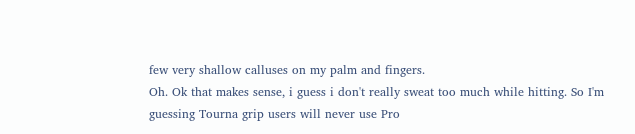few very shallow calluses on my palm and fingers.
Oh. Ok that makes sense, i guess i don't really sweat too much while hitting. So I'm guessing Tourna grip users will never use Pro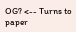OG? <-- Turns to paper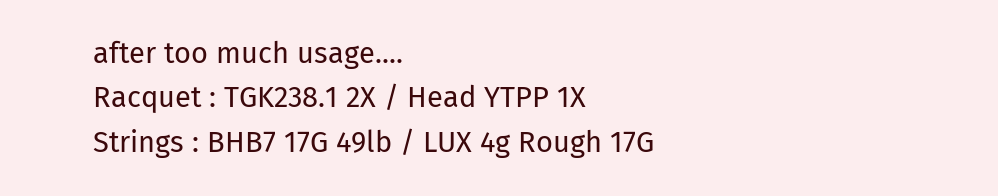after too much usage....
Racquet : TGK238.1 2X / Head YTPP 1X
Strings : BHB7 17G 49lb / LUX 4g Rough 17G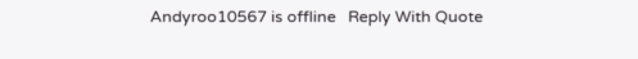Andyroo10567 is offline   Reply With Quote